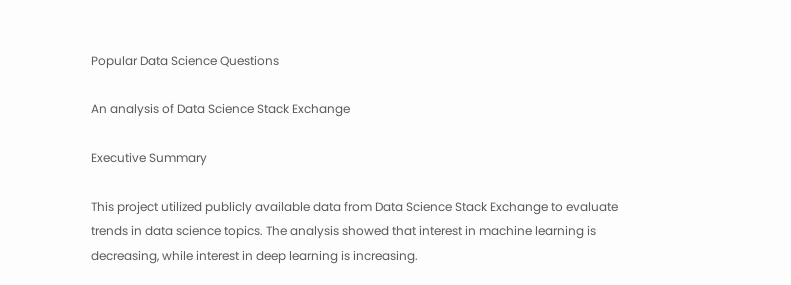Popular Data Science Questions

An analysis of Data Science Stack Exchange

Executive Summary

This project utilized publicly available data from Data Science Stack Exchange to evaluate trends in data science topics. The analysis showed that interest in machine learning is decreasing, while interest in deep learning is increasing.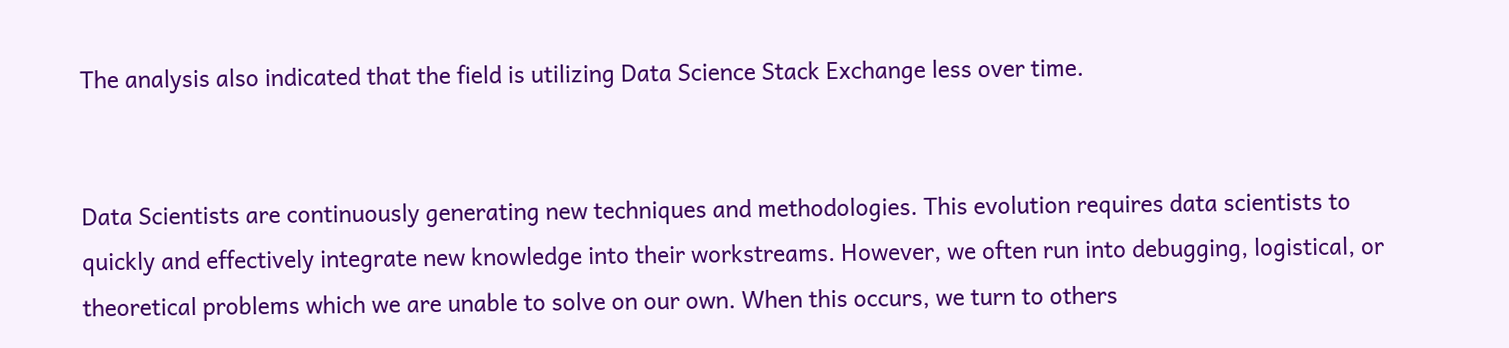The analysis also indicated that the field is utilizing Data Science Stack Exchange less over time.


Data Scientists are continuously generating new techniques and methodologies. This evolution requires data scientists to quickly and effectively integrate new knowledge into their workstreams. However, we often run into debugging, logistical, or theoretical problems which we are unable to solve on our own. When this occurs, we turn to others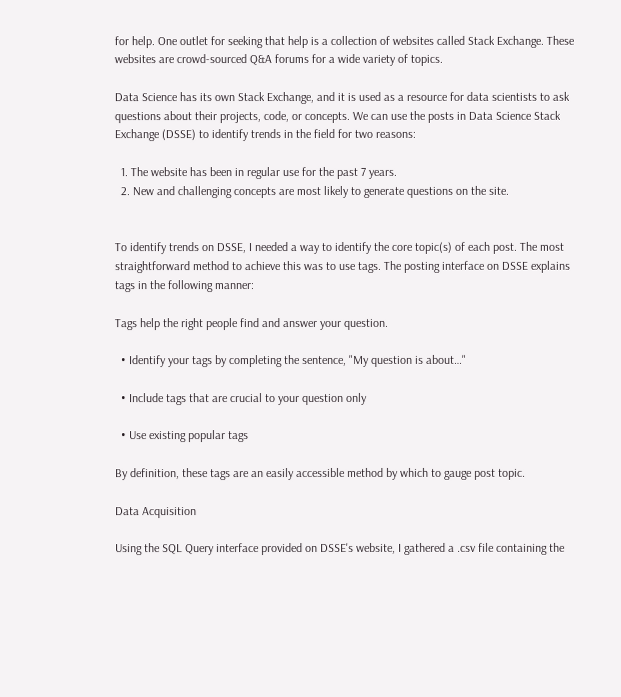for help. One outlet for seeking that help is a collection of websites called Stack Exchange. These websites are crowd-sourced Q&A forums for a wide variety of topics.

Data Science has its own Stack Exchange, and it is used as a resource for data scientists to ask questions about their projects, code, or concepts. We can use the posts in Data Science Stack Exchange (DSSE) to identify trends in the field for two reasons:

  1. The website has been in regular use for the past 7 years.
  2. New and challenging concepts are most likely to generate questions on the site.


To identify trends on DSSE, I needed a way to identify the core topic(s) of each post. The most straightforward method to achieve this was to use tags. The posting interface on DSSE explains tags in the following manner:

Tags help the right people find and answer your question.

  • Identify your tags by completing the sentence, "My question is about…"

  • Include tags that are crucial to your question only

  • Use existing popular tags

By definition, these tags are an easily accessible method by which to gauge post topic.

Data Acquisition

Using the SQL Query interface provided on DSSE's website, I gathered a .csv file containing the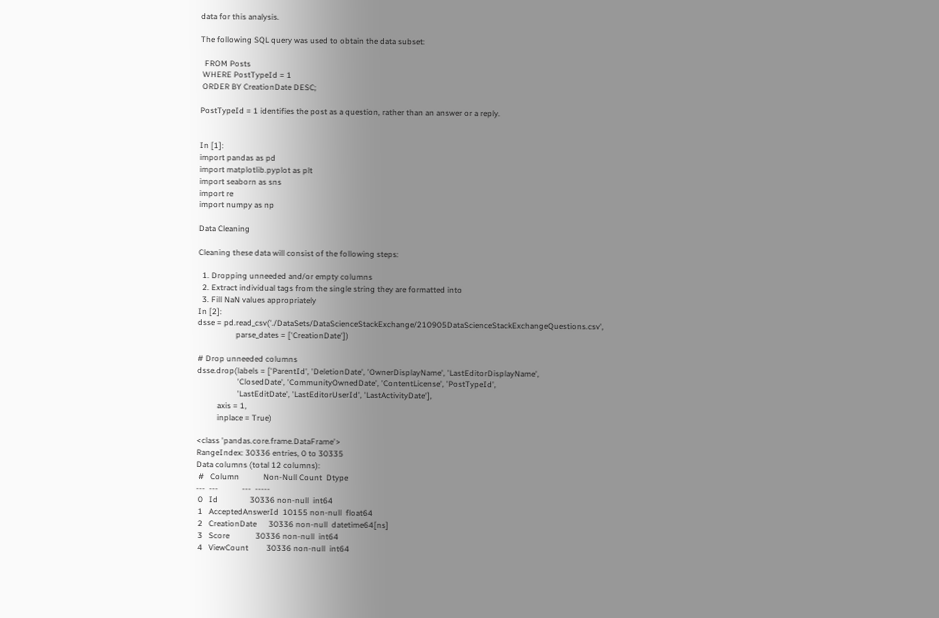data for this analysis.

The following SQL query was used to obtain the data subset:

  FROM Posts
 WHERE PostTypeId = 1
 ORDER BY CreationDate DESC;

PostTypeId = 1 identifies the post as a question, rather than an answer or a reply.


In [1]:
import pandas as pd
import matplotlib.pyplot as plt
import seaborn as sns
import re
import numpy as np

Data Cleaning

Cleaning these data will consist of the following steps:

  1. Dropping unneeded and/or empty columns
  2. Extract individual tags from the single string they are formatted into
  3. Fill NaN values appropriately
In [2]:
dsse = pd.read_csv('./DataSets/DataScienceStackExchange/210905DataScienceStackExchangeQuestions.csv',
                   parse_dates = ['CreationDate'])

# Drop unneeded columns
dsse.drop(labels = ['ParentId', 'DeletionDate', 'OwnerDisplayName', 'LastEditorDisplayName',
                    'ClosedDate', 'CommunityOwnedDate', 'ContentLicense', 'PostTypeId',
                    'LastEditDate', 'LastEditorUserId', 'LastActivityDate'],
          axis = 1,
          inplace = True)

<class 'pandas.core.frame.DataFrame'>
RangeIndex: 30336 entries, 0 to 30335
Data columns (total 12 columns):
 #   Column            Non-Null Count  Dtype
---  ---            ---  -----
 0   Id                30336 non-null  int64
 1   AcceptedAnswerId  10155 non-null  float64
 2   CreationDate      30336 non-null  datetime64[ns]
 3   Score             30336 non-null  int64
 4   ViewCount         30336 non-null  int64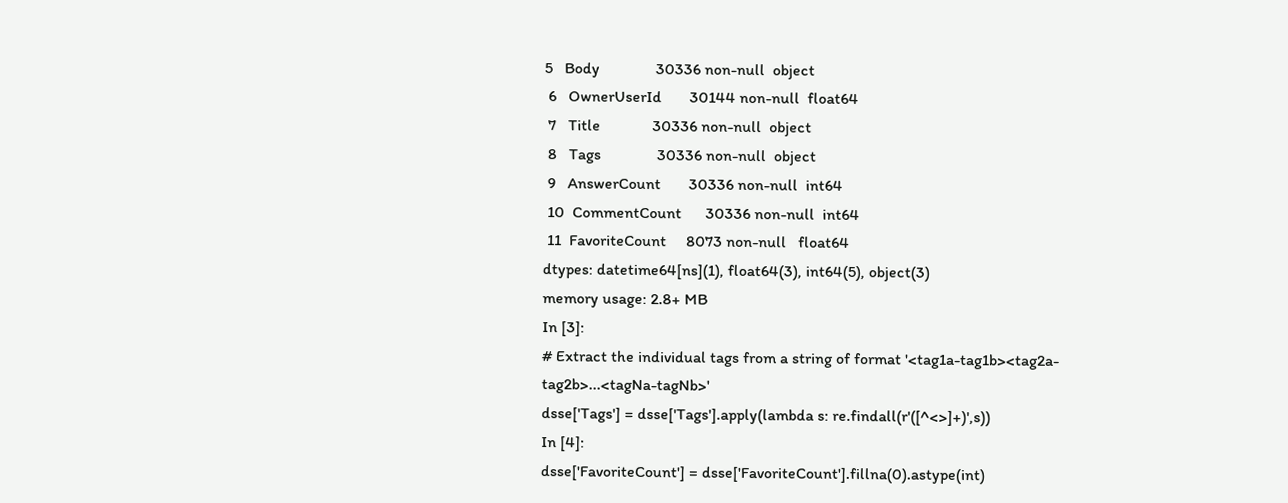5   Body              30336 non-null  object
 6   OwnerUserId       30144 non-null  float64
 7   Title             30336 non-null  object
 8   Tags              30336 non-null  object
 9   AnswerCount       30336 non-null  int64
 10  CommentCount      30336 non-null  int64
 11  FavoriteCount     8073 non-null   float64
dtypes: datetime64[ns](1), float64(3), int64(5), object(3)
memory usage: 2.8+ MB
In [3]:
# Extract the individual tags from a string of format '<tag1a-tag1b><tag2a-tag2b>...<tagNa-tagNb>'
dsse['Tags'] = dsse['Tags'].apply(lambda s: re.findall(r'([^<>]+)',s))
In [4]:
dsse['FavoriteCount'] = dsse['FavoriteCount'].fillna(0).astype(int)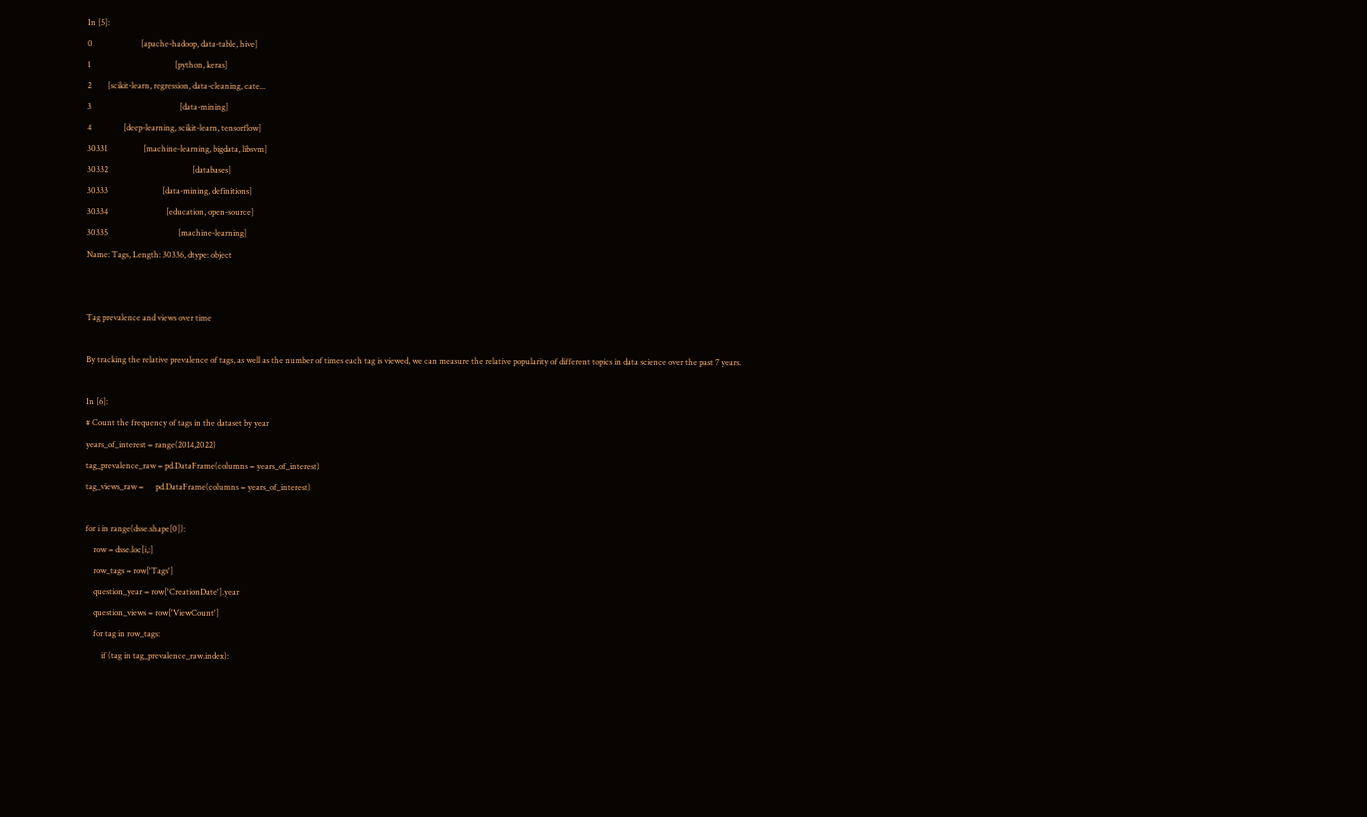In [5]:
0                        [apache-hadoop, data-table, hive]
1                                          [python, keras]
2        [scikit-learn, regression, data-cleaning, cate...
3                                            [data-mining]
4                [deep-learning, scikit-learn, tensorflow]
30331                  [machine-learning, bigdata, libsvm]
30332                                          [databases]
30333                           [data-mining, definitions]
30334                             [education, open-source]
30335                                   [machine-learning]
Name: Tags, Length: 30336, dtype: object


Tag prevalence and views over time

By tracking the relative prevalence of tags, as well as the number of times each tag is viewed, we can measure the relative popularity of different topics in data science over the past 7 years.

In [6]:
# Count the frequency of tags in the dataset by year
years_of_interest = range(2014,2022)
tag_prevalence_raw = pd.DataFrame(columns = years_of_interest)
tag_views_raw =      pd.DataFrame(columns = years_of_interest)

for i in range(dsse.shape[0]):
    row = dsse.loc[i,:]
    row_tags = row['Tags']
    question_year = row['CreationDate'].year
    question_views = row['ViewCount']
    for tag in row_tags:
        if (tag in tag_prevalence_raw.index):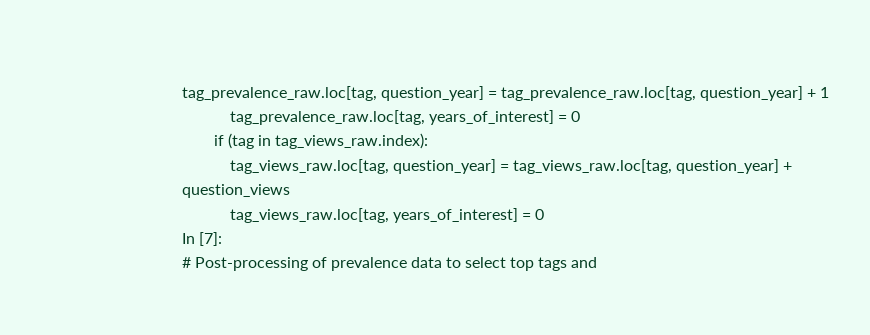tag_prevalence_raw.loc[tag, question_year] = tag_prevalence_raw.loc[tag, question_year] + 1
            tag_prevalence_raw.loc[tag, years_of_interest] = 0
        if (tag in tag_views_raw.index):
            tag_views_raw.loc[tag, question_year] = tag_views_raw.loc[tag, question_year] + question_views
            tag_views_raw.loc[tag, years_of_interest] = 0
In [7]:
# Post-processing of prevalence data to select top tags and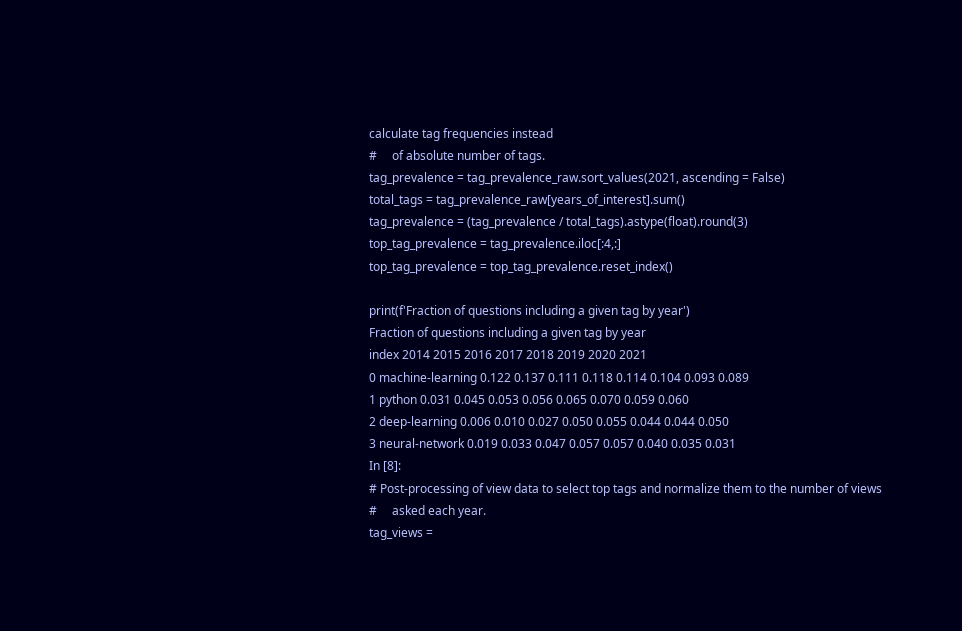calculate tag frequencies instead
#     of absolute number of tags.
tag_prevalence = tag_prevalence_raw.sort_values(2021, ascending = False)
total_tags = tag_prevalence_raw[years_of_interest].sum()
tag_prevalence = (tag_prevalence / total_tags).astype(float).round(3)
top_tag_prevalence = tag_prevalence.iloc[:4,:]
top_tag_prevalence = top_tag_prevalence.reset_index()

print(f'Fraction of questions including a given tag by year')
Fraction of questions including a given tag by year
index 2014 2015 2016 2017 2018 2019 2020 2021
0 machine-learning 0.122 0.137 0.111 0.118 0.114 0.104 0.093 0.089
1 python 0.031 0.045 0.053 0.056 0.065 0.070 0.059 0.060
2 deep-learning 0.006 0.010 0.027 0.050 0.055 0.044 0.044 0.050
3 neural-network 0.019 0.033 0.047 0.057 0.057 0.040 0.035 0.031
In [8]:
# Post-processing of view data to select top tags and normalize them to the number of views
#     asked each year.
tag_views =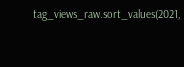tag_views_raw.sort_values(2021,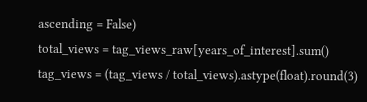ascending = False)
total_views = tag_views_raw[years_of_interest].sum()
tag_views = (tag_views / total_views).astype(float).round(3)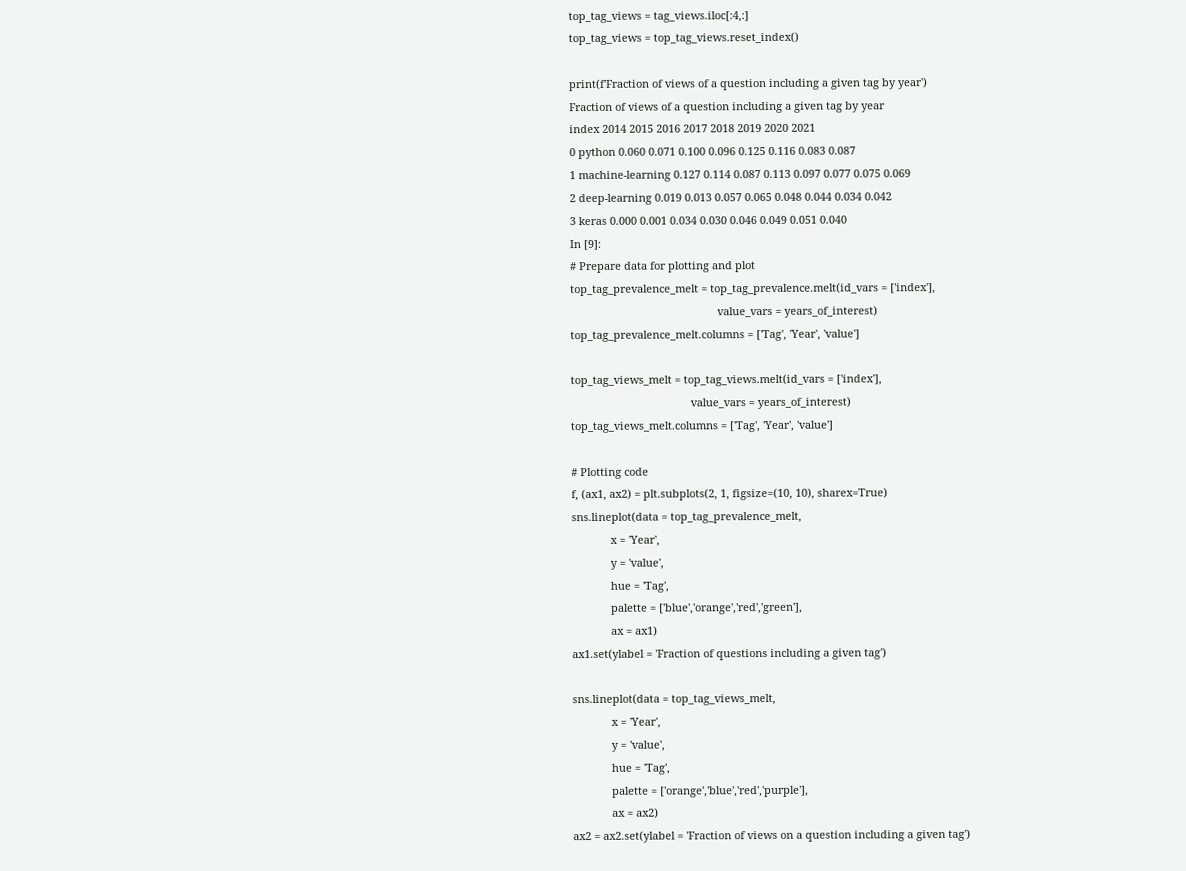top_tag_views = tag_views.iloc[:4,:]
top_tag_views = top_tag_views.reset_index()

print(f'Fraction of views of a question including a given tag by year')
Fraction of views of a question including a given tag by year
index 2014 2015 2016 2017 2018 2019 2020 2021
0 python 0.060 0.071 0.100 0.096 0.125 0.116 0.083 0.087
1 machine-learning 0.127 0.114 0.087 0.113 0.097 0.077 0.075 0.069
2 deep-learning 0.019 0.013 0.057 0.065 0.048 0.044 0.034 0.042
3 keras 0.000 0.001 0.034 0.030 0.046 0.049 0.051 0.040
In [9]:
# Prepare data for plotting and plot
top_tag_prevalence_melt = top_tag_prevalence.melt(id_vars = ['index'],
                                                 value_vars = years_of_interest)
top_tag_prevalence_melt.columns = ['Tag', 'Year', 'value']

top_tag_views_melt = top_tag_views.melt(id_vars = ['index'],
                                        value_vars = years_of_interest)
top_tag_views_melt.columns = ['Tag', 'Year', 'value']

# Plotting code
f, (ax1, ax2) = plt.subplots(2, 1, figsize=(10, 10), sharex=True)
sns.lineplot(data = top_tag_prevalence_melt,
             x = 'Year',
             y = 'value',
             hue = 'Tag',
             palette = ['blue','orange','red','green'],
             ax = ax1)
ax1.set(ylabel = 'Fraction of questions including a given tag')

sns.lineplot(data = top_tag_views_melt,
             x = 'Year',
             y = 'value',
             hue = 'Tag',
             palette = ['orange','blue','red','purple'],
             ax = ax2)
ax2 = ax2.set(ylabel = 'Fraction of views on a question including a given tag')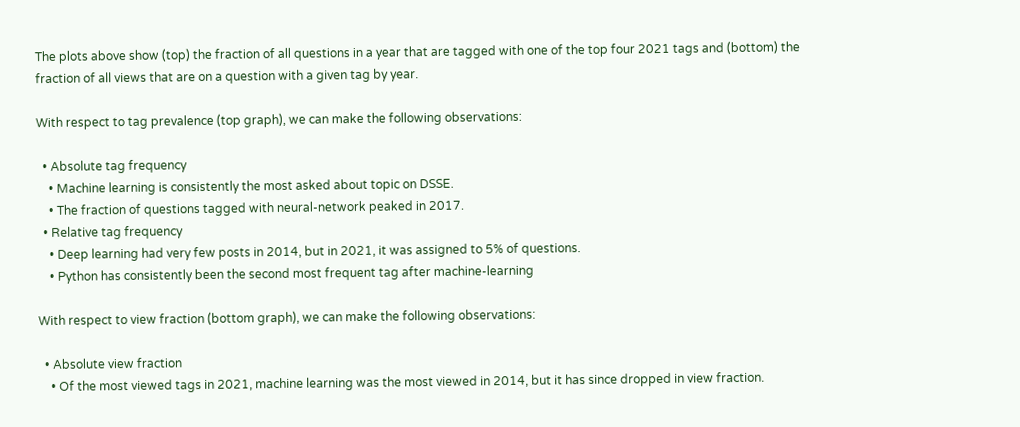The plots above show (top) the fraction of all questions in a year that are tagged with one of the top four 2021 tags and (bottom) the fraction of all views that are on a question with a given tag by year.

With respect to tag prevalence (top graph), we can make the following observations:

  • Absolute tag frequency
    • Machine learning is consistently the most asked about topic on DSSE.
    • The fraction of questions tagged with neural-network peaked in 2017.
  • Relative tag frequency
    • Deep learning had very few posts in 2014, but in 2021, it was assigned to 5% of questions.
    • Python has consistently been the second most frequent tag after machine-learning

With respect to view fraction (bottom graph), we can make the following observations:

  • Absolute view fraction
    • Of the most viewed tags in 2021, machine learning was the most viewed in 2014, but it has since dropped in view fraction.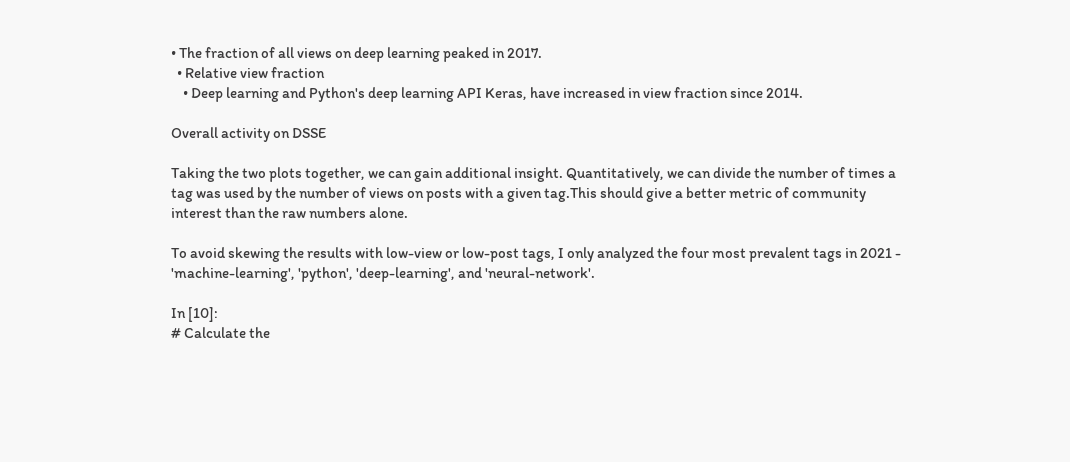• The fraction of all views on deep learning peaked in 2017.
  • Relative view fraction
    • Deep learning and Python's deep learning API Keras, have increased in view fraction since 2014.

Overall activity on DSSE

Taking the two plots together, we can gain additional insight. Quantitatively, we can divide the number of times a tag was used by the number of views on posts with a given tag.This should give a better metric of community interest than the raw numbers alone.

To avoid skewing the results with low-view or low-post tags, I only analyzed the four most prevalent tags in 2021 - 'machine-learning', 'python', 'deep-learning', and 'neural-network'.

In [10]:
# Calculate the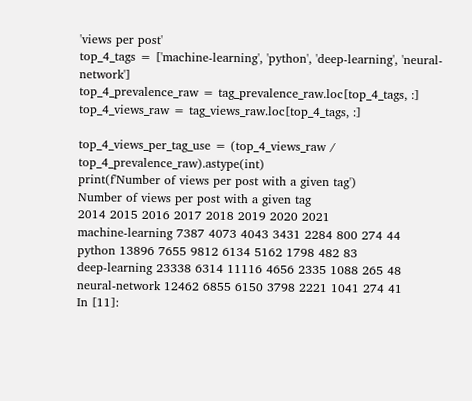'views per post'
top_4_tags = ['machine-learning', 'python', 'deep-learning', 'neural-network']
top_4_prevalence_raw = tag_prevalence_raw.loc[top_4_tags, :]
top_4_views_raw = tag_views_raw.loc[top_4_tags, :]

top_4_views_per_tag_use = (top_4_views_raw / top_4_prevalence_raw).astype(int)
print(f'Number of views per post with a given tag')
Number of views per post with a given tag
2014 2015 2016 2017 2018 2019 2020 2021
machine-learning 7387 4073 4043 3431 2284 800 274 44
python 13896 7655 9812 6134 5162 1798 482 83
deep-learning 23338 6314 11116 4656 2335 1088 265 48
neural-network 12462 6855 6150 3798 2221 1041 274 41
In [11]: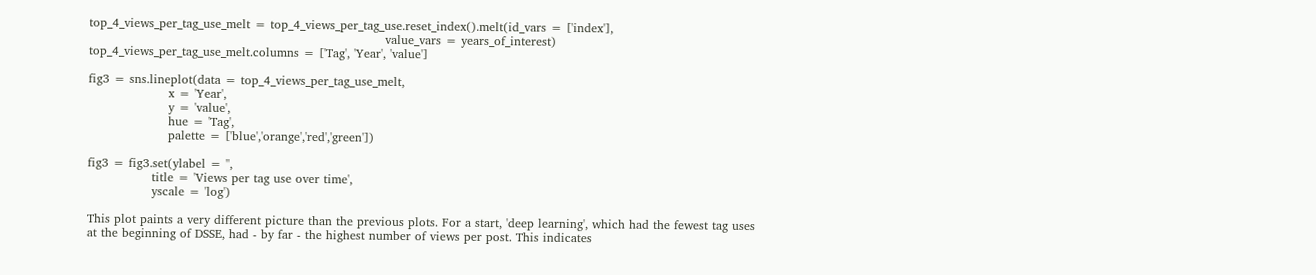top_4_views_per_tag_use_melt = top_4_views_per_tag_use.reset_index().melt(id_vars = ['index'],
                                                                          value_vars = years_of_interest)
top_4_views_per_tag_use_melt.columns = ['Tag', 'Year', 'value']

fig3 = sns.lineplot(data = top_4_views_per_tag_use_melt,
                    x = 'Year',
                    y = 'value',
                    hue = 'Tag',
                    palette = ['blue','orange','red','green'])

fig3 = fig3.set(ylabel = '',
                title = 'Views per tag use over time',
                yscale = 'log')

This plot paints a very different picture than the previous plots. For a start, 'deep learning', which had the fewest tag uses at the beginning of DSSE, had - by far - the highest number of views per post. This indicates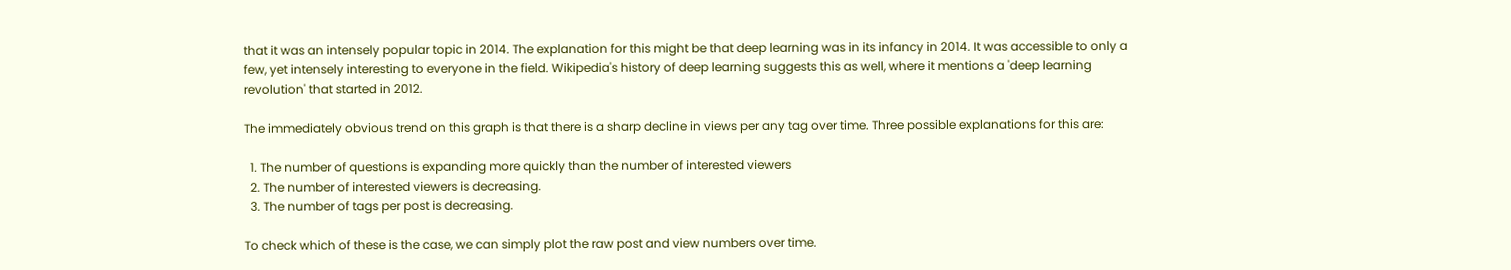that it was an intensely popular topic in 2014. The explanation for this might be that deep learning was in its infancy in 2014. It was accessible to only a few, yet intensely interesting to everyone in the field. Wikipedia's history of deep learning suggests this as well, where it mentions a 'deep learning revolution' that started in 2012.

The immediately obvious trend on this graph is that there is a sharp decline in views per any tag over time. Three possible explanations for this are:

  1. The number of questions is expanding more quickly than the number of interested viewers
  2. The number of interested viewers is decreasing.
  3. The number of tags per post is decreasing.

To check which of these is the case, we can simply plot the raw post and view numbers over time.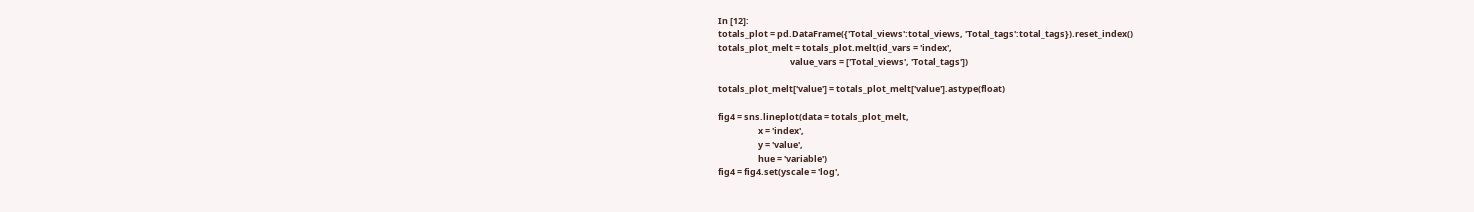In [12]:
totals_plot = pd.DataFrame({'Total_views':total_views, 'Total_tags':total_tags}).reset_index()
totals_plot_melt = totals_plot.melt(id_vars = 'index',
                                    value_vars = ['Total_views', 'Total_tags'])

totals_plot_melt['value'] = totals_plot_melt['value'].astype(float)

fig4 = sns.lineplot(data = totals_plot_melt,
                    x = 'index',
                    y = 'value',
                    hue = 'variable')
fig4 = fig4.set(yscale = 'log',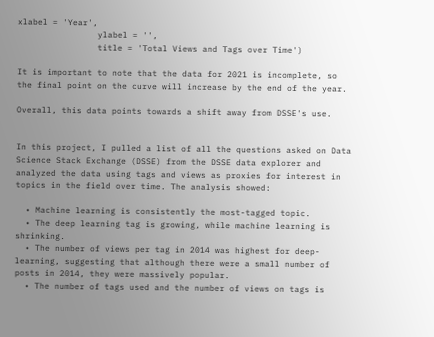xlabel = 'Year',
                ylabel = '',
                title = 'Total Views and Tags over Time')

It is important to note that the data for 2021 is incomplete, so the final point on the curve will increase by the end of the year.

Overall, this data points towards a shift away from DSSE's use.


In this project, I pulled a list of all the questions asked on Data Science Stack Exchange (DSSE) from the DSSE data explorer and analyzed the data using tags and views as proxies for interest in topics in the field over time. The analysis showed:

  • Machine learning is consistently the most-tagged topic.
  • The deep learning tag is growing, while machine learning is shrinking.
  • The number of views per tag in 2014 was highest for deep-learning, suggesting that although there were a small number of posts in 2014, they were massively popular.
  • The number of tags used and the number of views on tags is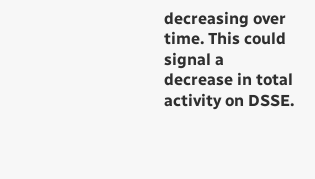decreasing over time. This could signal a decrease in total activity on DSSE.